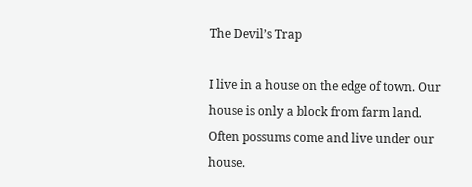The Devil’s Trap

I live in a house on the edge of town. Our house is only a block from farm land. Often possums come and live under our house.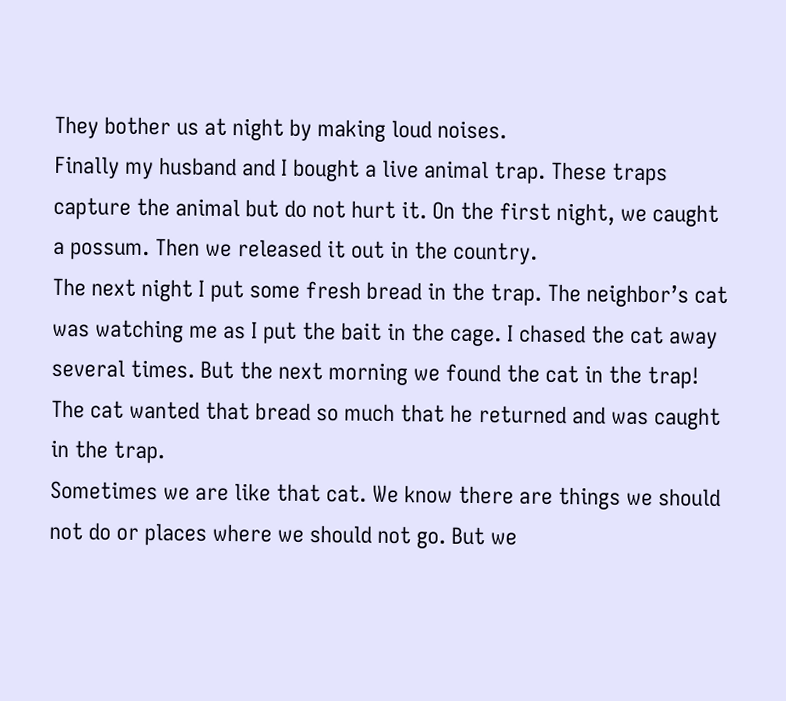They bother us at night by making loud noises.
Finally my husband and I bought a live animal trap. These traps capture the animal but do not hurt it. On the first night, we caught a possum. Then we released it out in the country.
The next night I put some fresh bread in the trap. The neighbor’s cat was watching me as I put the bait in the cage. I chased the cat away several times. But the next morning we found the cat in the trap! The cat wanted that bread so much that he returned and was caught in the trap.
Sometimes we are like that cat. We know there are things we should not do or places where we should not go. But we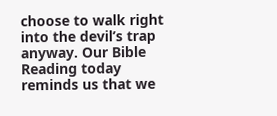choose to walk right into the devil’s trap anyway. Our Bible Reading today reminds us that we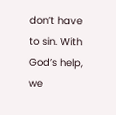don’t have to sin. With God’s help, we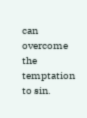can overcome the temptation to sin.